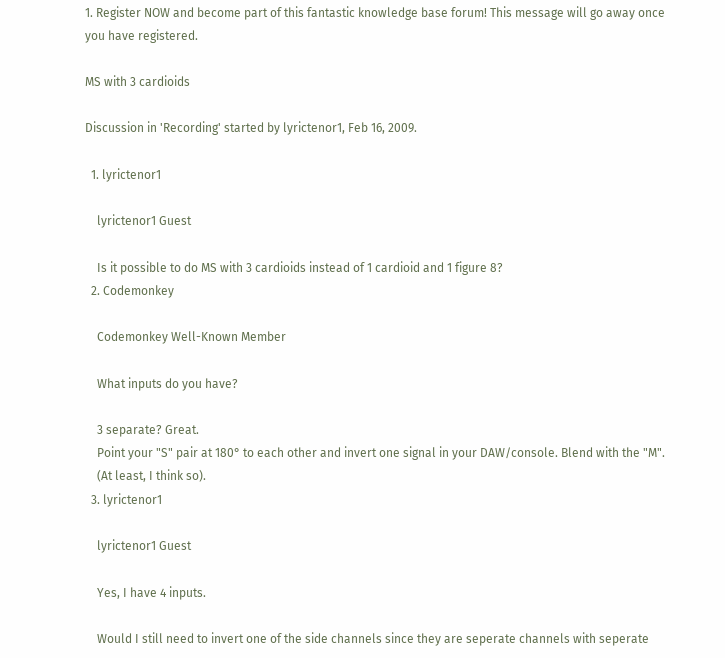1. Register NOW and become part of this fantastic knowledge base forum! This message will go away once you have registered.

MS with 3 cardioids

Discussion in 'Recording' started by lyrictenor1, Feb 16, 2009.

  1. lyrictenor1

    lyrictenor1 Guest

    Is it possible to do MS with 3 cardioids instead of 1 cardioid and 1 figure 8?
  2. Codemonkey

    Codemonkey Well-Known Member

    What inputs do you have?

    3 separate? Great.
    Point your "S" pair at 180° to each other and invert one signal in your DAW/console. Blend with the "M".
    (At least, I think so).
  3. lyrictenor1

    lyrictenor1 Guest

    Yes, I have 4 inputs.

    Would I still need to invert one of the side channels since they are seperate channels with seperate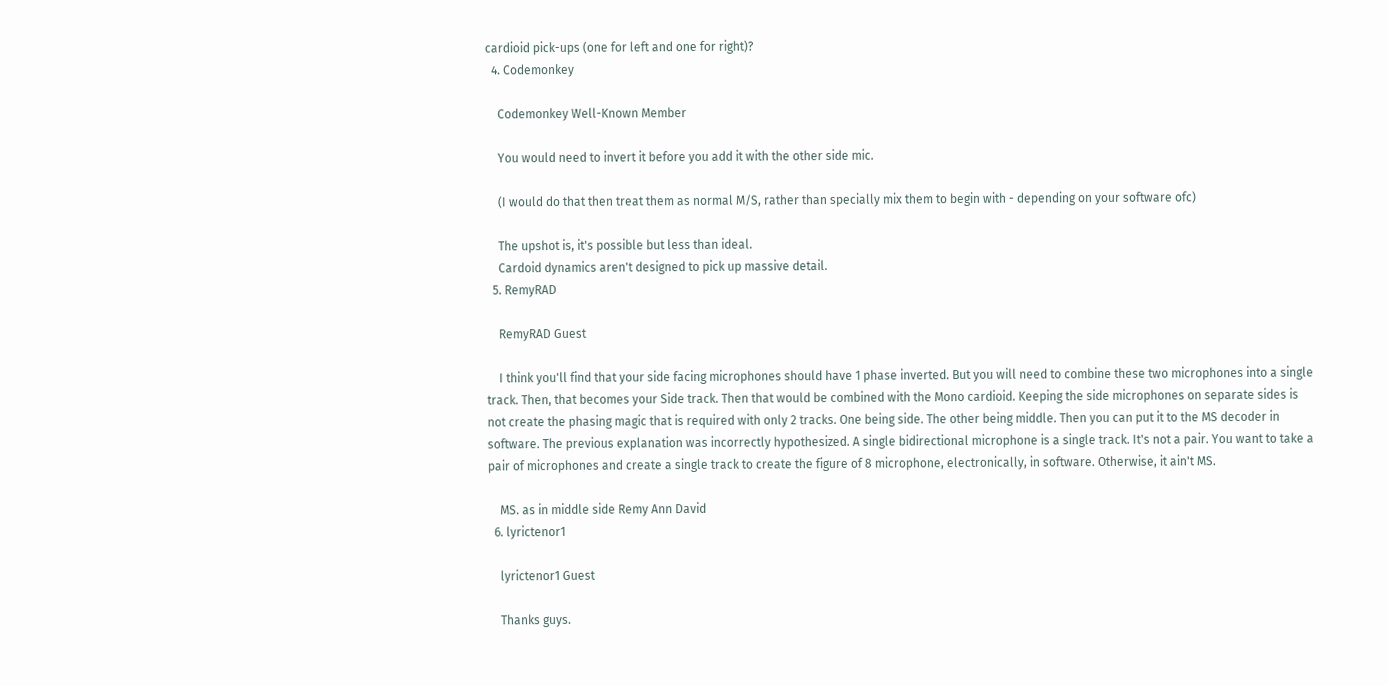cardioid pick-ups (one for left and one for right)?
  4. Codemonkey

    Codemonkey Well-Known Member

    You would need to invert it before you add it with the other side mic.

    (I would do that then treat them as normal M/S, rather than specially mix them to begin with - depending on your software ofc)

    The upshot is, it's possible but less than ideal.
    Cardoid dynamics aren't designed to pick up massive detail.
  5. RemyRAD

    RemyRAD Guest

    I think you'll find that your side facing microphones should have 1 phase inverted. But you will need to combine these two microphones into a single track. Then, that becomes your Side track. Then that would be combined with the Mono cardioid. Keeping the side microphones on separate sides is not create the phasing magic that is required with only 2 tracks. One being side. The other being middle. Then you can put it to the MS decoder in software. The previous explanation was incorrectly hypothesized. A single bidirectional microphone is a single track. It's not a pair. You want to take a pair of microphones and create a single track to create the figure of 8 microphone, electronically, in software. Otherwise, it ain't MS.

    MS. as in middle side Remy Ann David
  6. lyrictenor1

    lyrictenor1 Guest

    Thanks guys.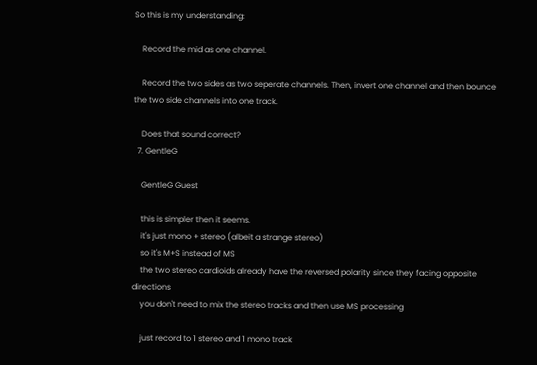So this is my understanding:

    Record the mid as one channel.

    Record the two sides as two seperate channels. Then, invert one channel and then bounce the two side channels into one track.

    Does that sound correct?
  7. GentleG

    GentleG Guest

    this is simpler then it seems.
    it's just mono + stereo (albeit a strange stereo)
    so it's M+S instead of MS
    the two stereo cardioids already have the reversed polarity since they facing opposite directions
    you don't need to mix the stereo tracks and then use MS processing

    just record to 1 stereo and 1 mono track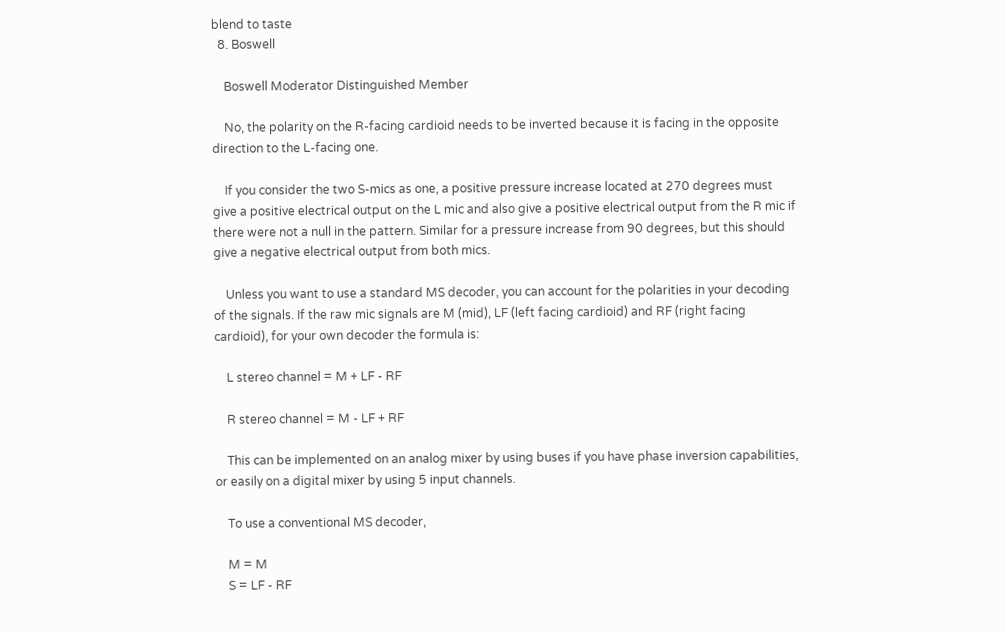blend to taste
  8. Boswell

    Boswell Moderator Distinguished Member

    No, the polarity on the R-facing cardioid needs to be inverted because it is facing in the opposite direction to the L-facing one.

    If you consider the two S-mics as one, a positive pressure increase located at 270 degrees must give a positive electrical output on the L mic and also give a positive electrical output from the R mic if there were not a null in the pattern. Similar for a pressure increase from 90 degrees, but this should give a negative electrical output from both mics.

    Unless you want to use a standard MS decoder, you can account for the polarities in your decoding of the signals. If the raw mic signals are M (mid), LF (left facing cardioid) and RF (right facing cardioid), for your own decoder the formula is:

    L stereo channel = M + LF - RF

    R stereo channel = M - LF + RF

    This can be implemented on an analog mixer by using buses if you have phase inversion capabilities, or easily on a digital mixer by using 5 input channels.

    To use a conventional MS decoder,

    M = M
    S = LF - RF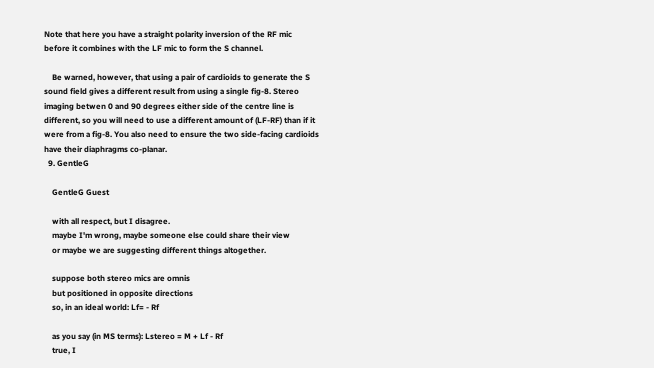Note that here you have a straight polarity inversion of the RF mic before it combines with the LF mic to form the S channel.

    Be warned, however, that using a pair of cardioids to generate the S sound field gives a different result from using a single fig-8. Stereo imaging betwen 0 and 90 degrees either side of the centre line is different, so you will need to use a different amount of (LF-RF) than if it were from a fig-8. You also need to ensure the two side-facing cardioids have their diaphragms co-planar.
  9. GentleG

    GentleG Guest

    with all respect, but I disagree.
    maybe I'm wrong, maybe someone else could share their view
    or maybe we are suggesting different things altogether.

    suppose both stereo mics are omnis
    but positioned in opposite directions
    so, in an ideal world: Lf= - Rf

    as you say (in MS terms): Lstereo = M + Lf - Rf
    true, I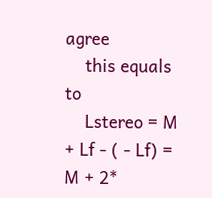agree
    this equals to
    Lstereo = M + Lf - ( - Lf) = M + 2*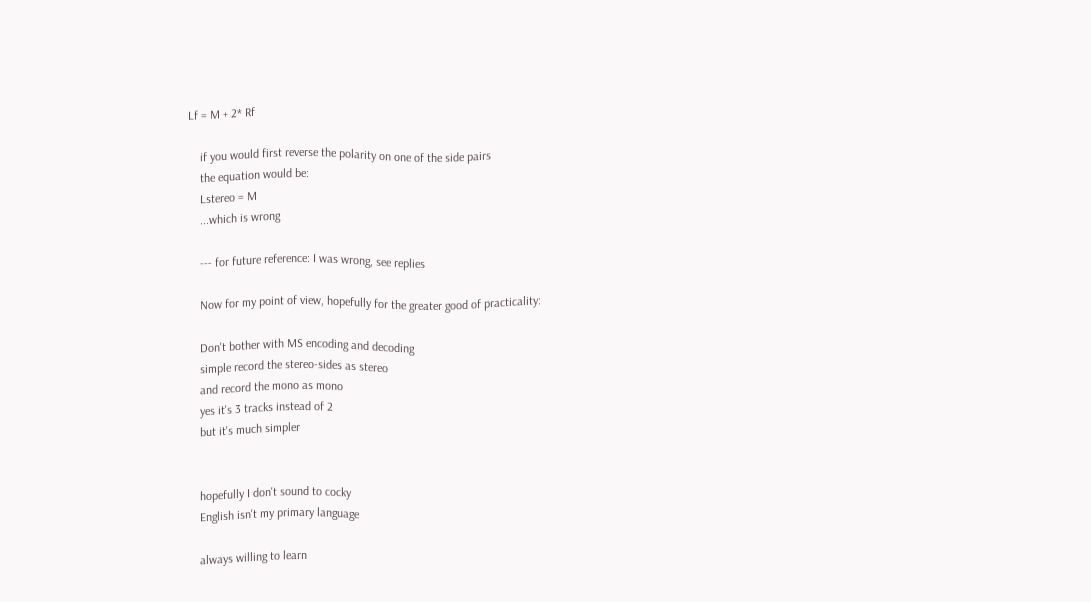Lf = M + 2* Rf

    if you would first reverse the polarity on one of the side pairs
    the equation would be:
    Lstereo = M
    ...which is wrong

    --- for future reference: I was wrong, see replies

    Now for my point of view, hopefully for the greater good of practicality:

    Don't bother with MS encoding and decoding
    simple record the stereo-sides as stereo
    and record the mono as mono
    yes it's 3 tracks instead of 2
    but it's much simpler


    hopefully I don't sound to cocky
    English isn't my primary language

    always willing to learn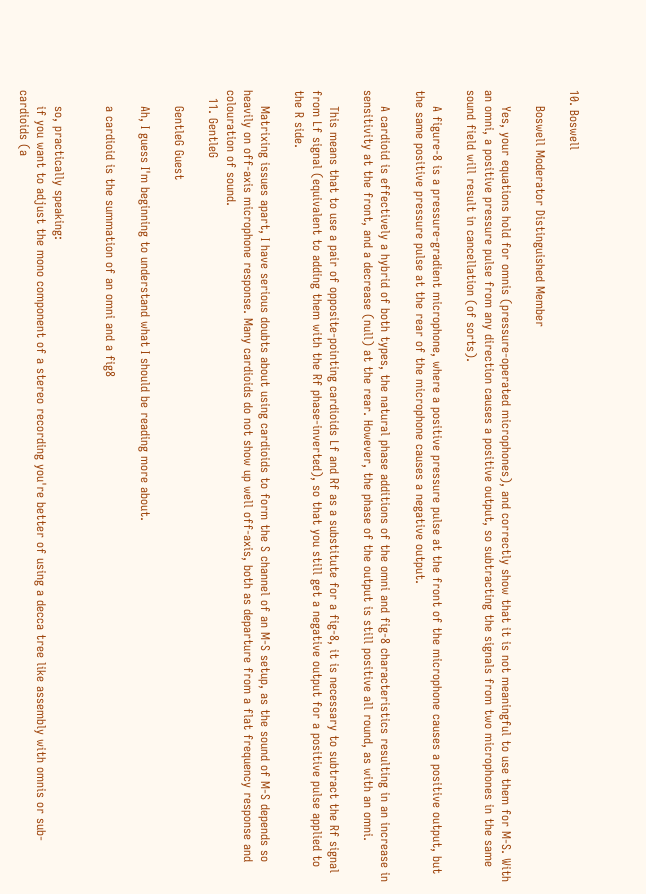10. Boswell

    Boswell Moderator Distinguished Member

    Yes, your equations hold for omnis (pressure-operated microphones), and correctly show that it is not meaningful to use them for M-S. With an omni, a positive pressure pulse from any direction causes a positive output, so subtracting the signals from two microphones in the same sound field will result in cancellation (of sorts).

    A figure-8 is a pressure-gradient microphone, where a positive pressure pulse at the front of the microphone causes a positive output, but the same positive pressure pulse at the rear of the microphone causes a negative output.

    A cardioid is effectively a hybrid of both types, the natural phase additions of the omni and fig-8 characteristics resulting in an increase in sensitivity at the front, and a decrease (null) at the rear. However, the phase of the output is still positive all round, as with an omni.

    This means that to use a pair of opposite-pointing cardioids Lf and Rf as a substitute for a fig-8, it is necessary to subtract the Rf signal from Lf signal (equivalent to adding them with the Rf phase-inverted), so that you still get a negative output for a positive pulse applied to the R side.

    Matrixing issues apart, I have serious doubts about using cardioids to form the S channel of an M-S setup, as the sound of M-S depends so heavily on off-axis microphone response. Many cardioids do not show up well off-axis, both as departure from a flat frequency response and colouration of sound.
  11. GentleG

    GentleG Guest

    Ah, I guess I'm beginning to understand what I should be reading more about.

    a cardioid is the summation of an omni and a fig8


    so, practically speaking:
    if you want to adjust the mono component of a stereo recording you're better of using a decca tree like assembly with omnis or sub-cardioids (a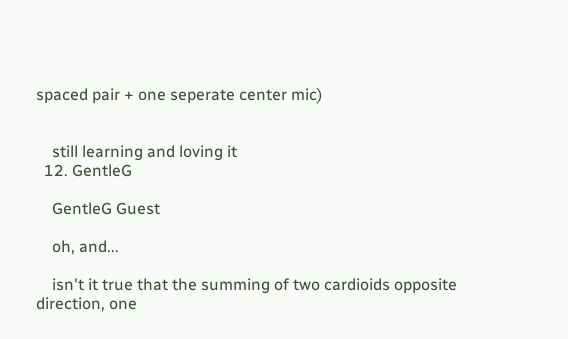spaced pair + one seperate center mic)


    still learning and loving it
  12. GentleG

    GentleG Guest

    oh, and...

    isn't it true that the summing of two cardioids opposite direction, one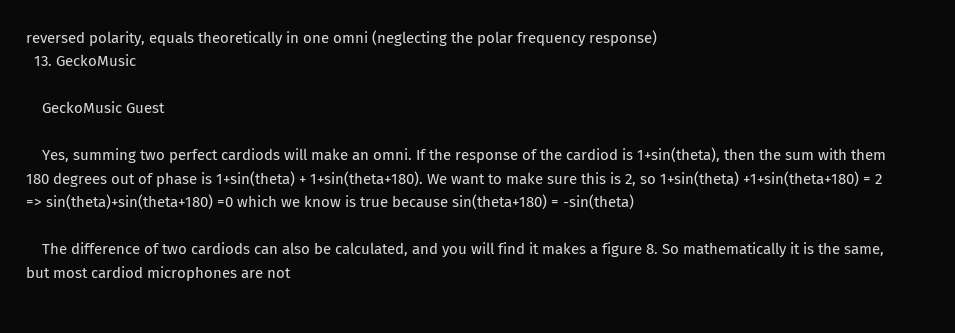reversed polarity, equals theoretically in one omni (neglecting the polar frequency response)
  13. GeckoMusic

    GeckoMusic Guest

    Yes, summing two perfect cardiods will make an omni. If the response of the cardiod is 1+sin(theta), then the sum with them 180 degrees out of phase is 1+sin(theta) + 1+sin(theta+180). We want to make sure this is 2, so 1+sin(theta) +1+sin(theta+180) = 2 => sin(theta)+sin(theta+180) =0 which we know is true because sin(theta+180) = -sin(theta)

    The difference of two cardiods can also be calculated, and you will find it makes a figure 8. So mathematically it is the same, but most cardiod microphones are not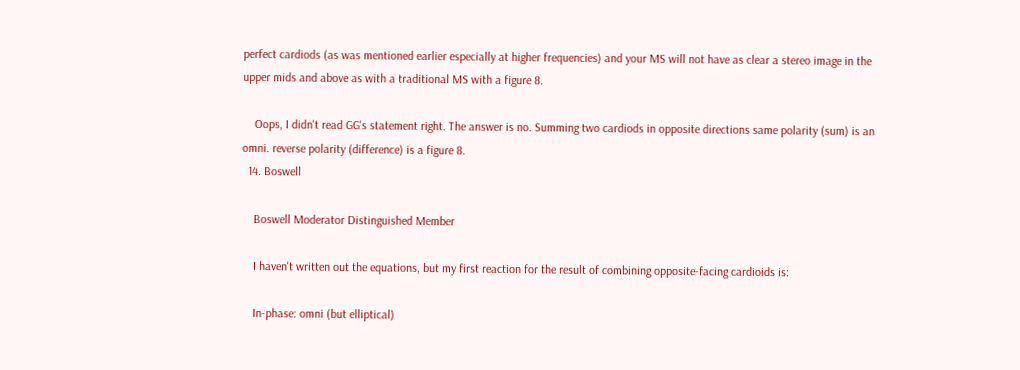perfect cardiods (as was mentioned earlier especially at higher frequencies) and your MS will not have as clear a stereo image in the upper mids and above as with a traditional MS with a figure 8.

    Oops, I didn't read GG's statement right. The answer is no. Summing two cardiods in opposite directions same polarity (sum) is an omni. reverse polarity (difference) is a figure 8.
  14. Boswell

    Boswell Moderator Distinguished Member

    I haven't written out the equations, but my first reaction for the result of combining opposite-facing cardioids is:

    In-phase: omni (but elliptical)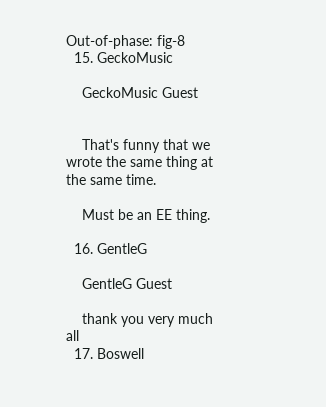Out-of-phase: fig-8
  15. GeckoMusic

    GeckoMusic Guest


    That's funny that we wrote the same thing at the same time.

    Must be an EE thing.

  16. GentleG

    GentleG Guest

    thank you very much all
  17. Boswell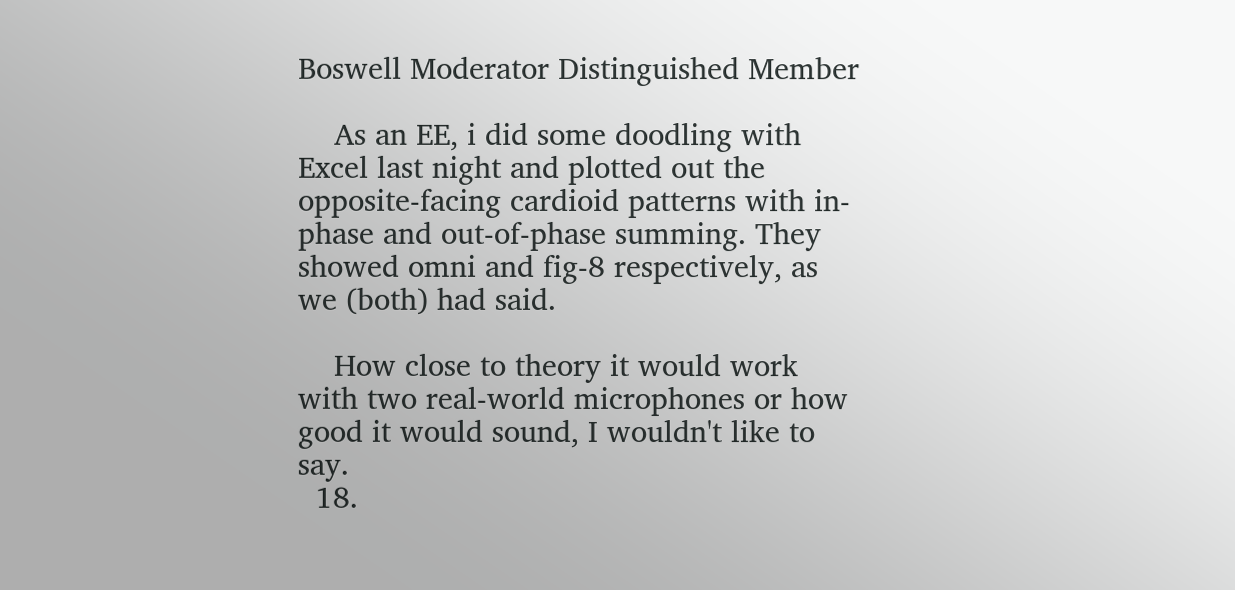Boswell Moderator Distinguished Member

    As an EE, i did some doodling with Excel last night and plotted out the opposite-facing cardioid patterns with in-phase and out-of-phase summing. They showed omni and fig-8 respectively, as we (both) had said.

    How close to theory it would work with two real-world microphones or how good it would sound, I wouldn't like to say.
  18.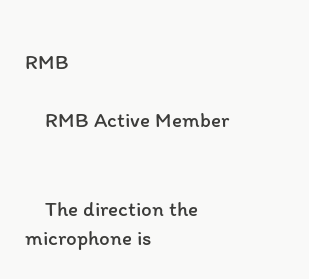RMB

    RMB Active Member


    The direction the microphone is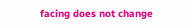facing does not change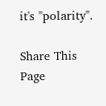it's "polarity".

Share This Page